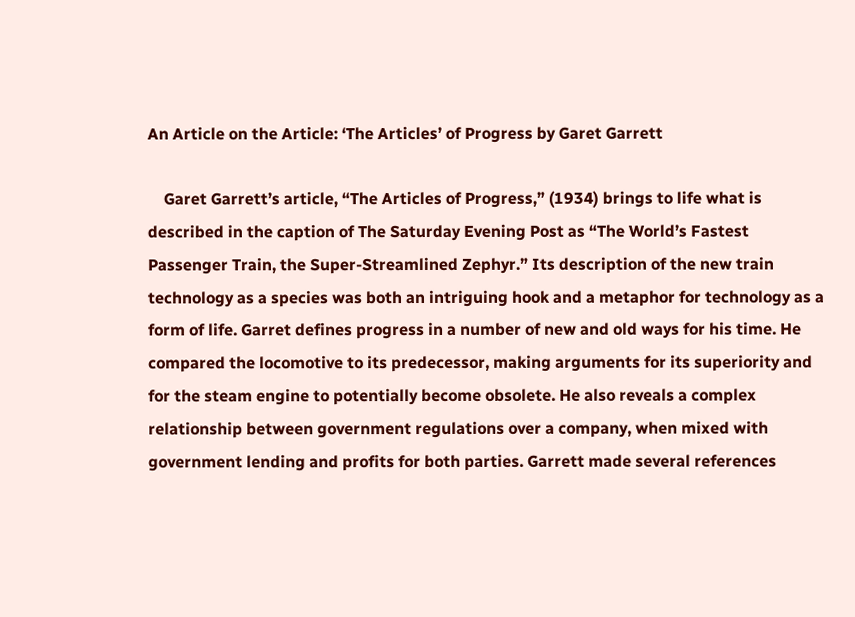An Article on the Article: ‘The Articles’ of Progress by Garet Garrett

    Garet Garrett’s article, “The Articles of Progress,” (1934) brings to life what is described in the caption of The Saturday Evening Post as “The World’s Fastest Passenger Train, the Super-Streamlined Zephyr.” Its description of the new train technology as a species was both an intriguing hook and a metaphor for technology as a form of life. Garret defines progress in a number of new and old ways for his time. He compared the locomotive to its predecessor, making arguments for its superiority and for the steam engine to potentially become obsolete. He also reveals a complex relationship between government regulations over a company, when mixed with government lending and profits for both parties. Garrett made several references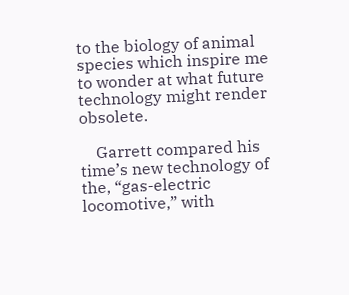to the biology of animal species which inspire me to wonder at what future technology might render obsolete.

    Garrett compared his time’s new technology of the, “gas-electric locomotive,” with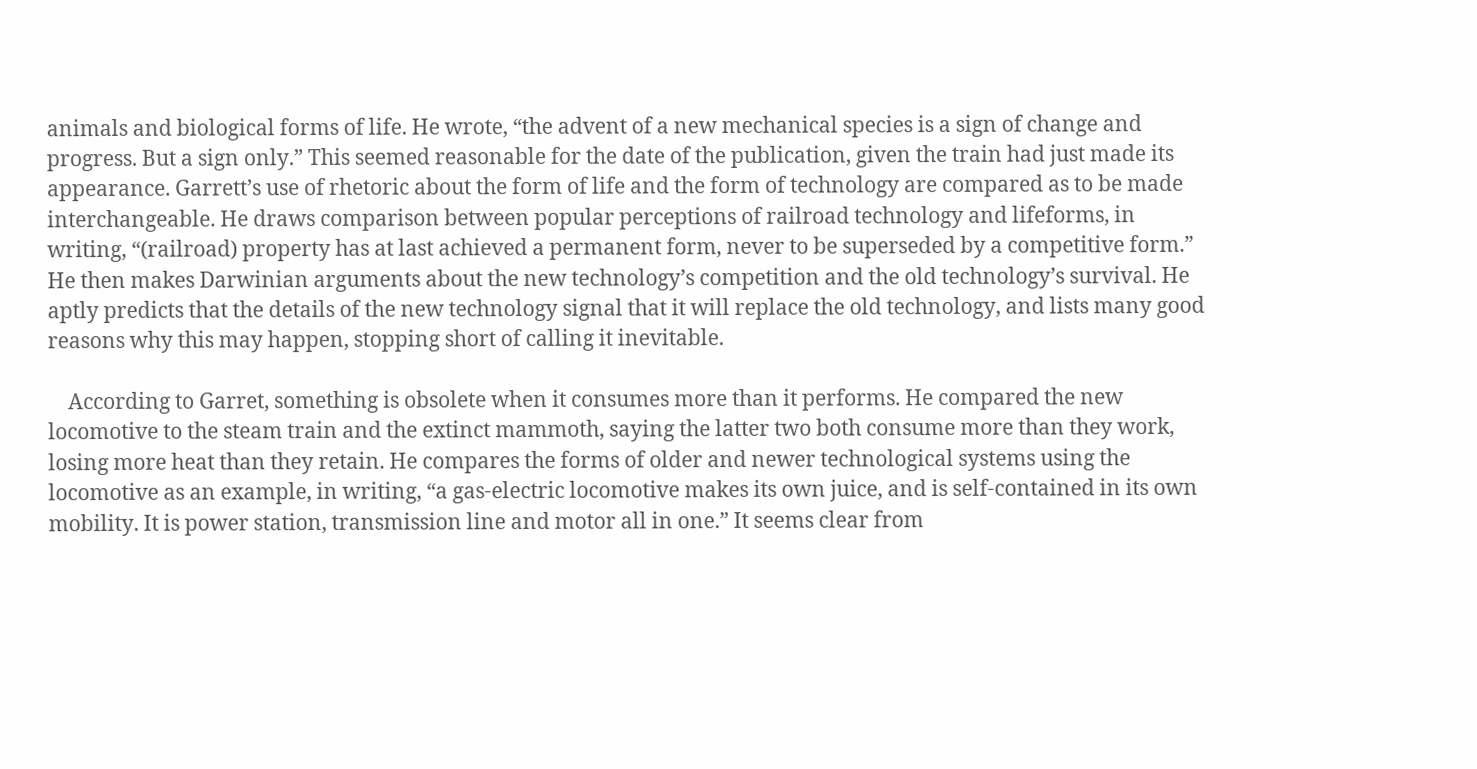animals and biological forms of life. He wrote, “the advent of a new mechanical species is a sign of change and progress. But a sign only.” This seemed reasonable for the date of the publication, given the train had just made its appearance. Garrett’s use of rhetoric about the form of life and the form of technology are compared as to be made interchangeable. He draws comparison between popular perceptions of railroad technology and lifeforms, in writing, “(railroad) property has at last achieved a permanent form, never to be superseded by a competitive form.” He then makes Darwinian arguments about the new technology’s competition and the old technology’s survival. He aptly predicts that the details of the new technology signal that it will replace the old technology, and lists many good reasons why this may happen, stopping short of calling it inevitable.

    According to Garret, something is obsolete when it consumes more than it performs. He compared the new locomotive to the steam train and the extinct mammoth, saying the latter two both consume more than they work, losing more heat than they retain. He compares the forms of older and newer technological systems using the locomotive as an example, in writing, “a gas-electric locomotive makes its own juice, and is self-contained in its own mobility. It is power station, transmission line and motor all in one.” It seems clear from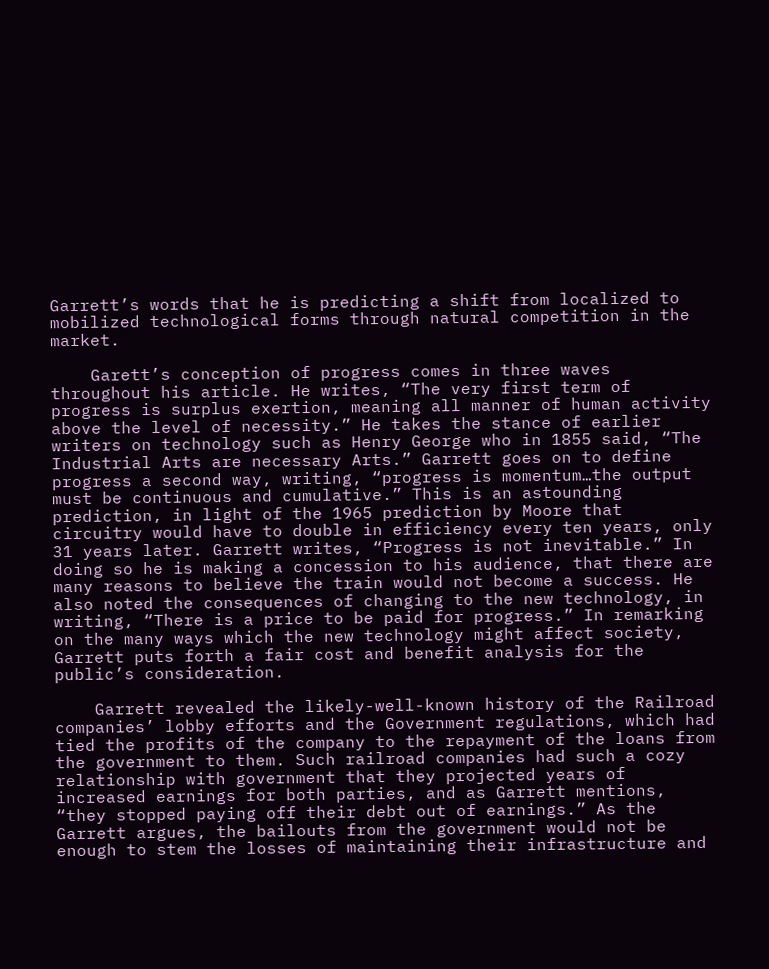Garrett’s words that he is predicting a shift from localized to mobilized technological forms through natural competition in the market.

    Garett’s conception of progress comes in three waves throughout his article. He writes, “The very first term of progress is surplus exertion, meaning all manner of human activity above the level of necessity.” He takes the stance of earlier writers on technology such as Henry George who in 1855 said, “The Industrial Arts are necessary Arts.” Garrett goes on to define progress a second way, writing, “progress is momentum…the output must be continuous and cumulative.” This is an astounding prediction, in light of the 1965 prediction by Moore that circuitry would have to double in efficiency every ten years, only 31 years later. Garrett writes, “Progress is not inevitable.” In doing so he is making a concession to his audience, that there are many reasons to believe the train would not become a success. He also noted the consequences of changing to the new technology, in writing, “There is a price to be paid for progress.” In remarking on the many ways which the new technology might affect society, Garrett puts forth a fair cost and benefit analysis for the public’s consideration.

    Garrett revealed the likely-well-known history of the Railroad companies’ lobby efforts and the Government regulations, which had tied the profits of the company to the repayment of the loans from the government to them. Such railroad companies had such a cozy relationship with government that they projected years of increased earnings for both parties, and as Garrett mentions, “they stopped paying off their debt out of earnings.” As the Garrett argues, the bailouts from the government would not be enough to stem the losses of maintaining their infrastructure and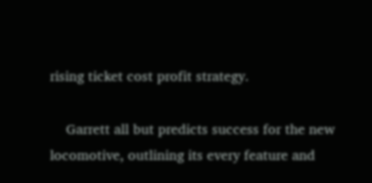rising ticket cost profit strategy.

    Garrett all but predicts success for the new locomotive, outlining its every feature and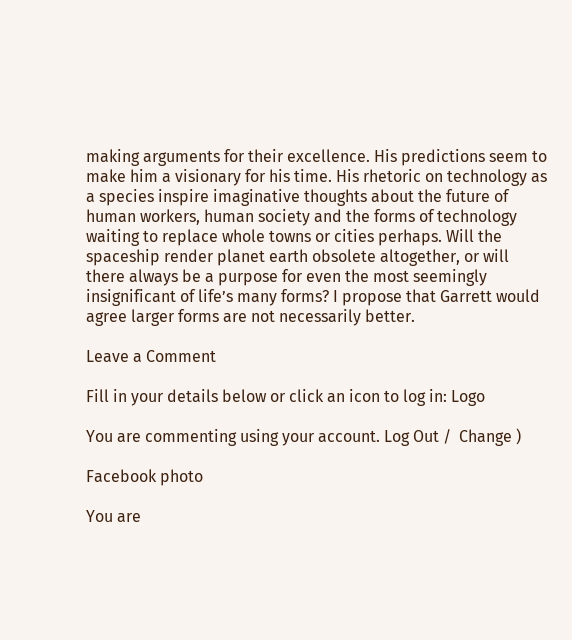making arguments for their excellence. His predictions seem to make him a visionary for his time. His rhetoric on technology as a species inspire imaginative thoughts about the future of human workers, human society and the forms of technology waiting to replace whole towns or cities perhaps. Will the spaceship render planet earth obsolete altogether, or will there always be a purpose for even the most seemingly insignificant of life’s many forms? I propose that Garrett would agree larger forms are not necessarily better.

Leave a Comment

Fill in your details below or click an icon to log in: Logo

You are commenting using your account. Log Out /  Change )

Facebook photo

You are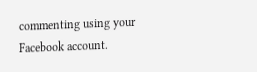commenting using your Facebook account.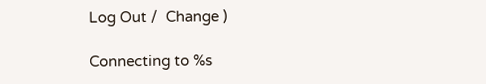Log Out /  Change )

Connecting to %s